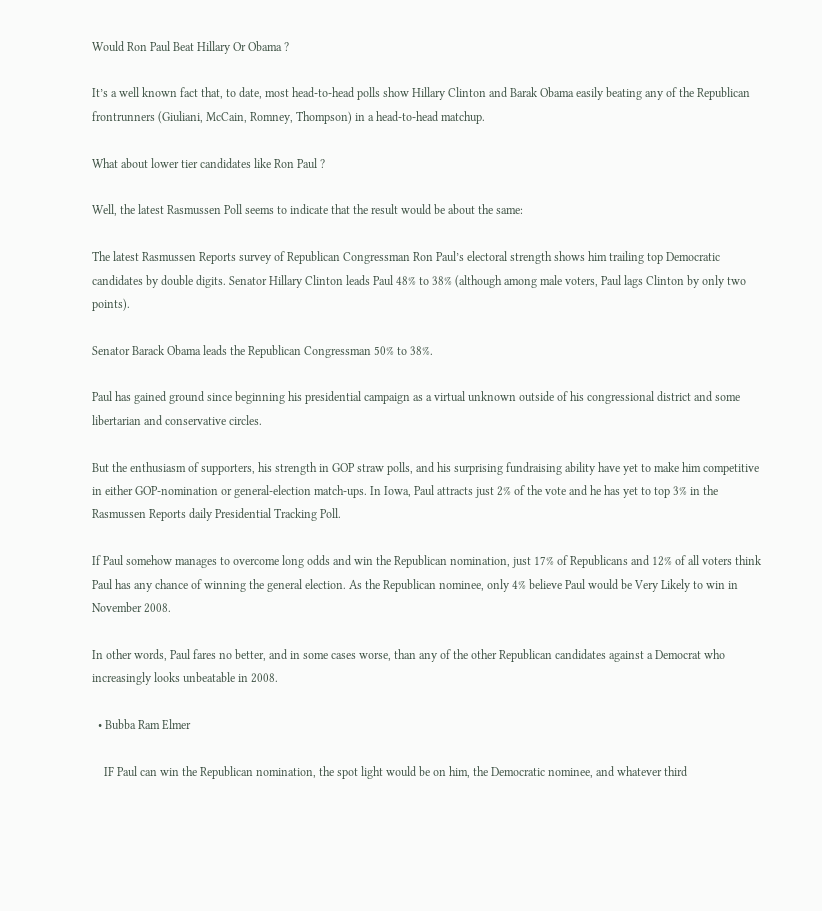Would Ron Paul Beat Hillary Or Obama ?

It’s a well known fact that, to date, most head-to-head polls show Hillary Clinton and Barak Obama easily beating any of the Republican frontrunners (Giuliani, McCain, Romney, Thompson) in a head-to-head matchup.

What about lower tier candidates like Ron Paul ?

Well, the latest Rasmussen Poll seems to indicate that the result would be about the same:

The latest Rasmussen Reports survey of Republican Congressman Ron Paul’s electoral strength shows him trailing top Democratic candidates by double digits. Senator Hillary Clinton leads Paul 48% to 38% (although among male voters, Paul lags Clinton by only two points).

Senator Barack Obama leads the Republican Congressman 50% to 38%.

Paul has gained ground since beginning his presidential campaign as a virtual unknown outside of his congressional district and some libertarian and conservative circles.

But the enthusiasm of supporters, his strength in GOP straw polls, and his surprising fundraising ability have yet to make him competitive in either GOP-nomination or general-election match-ups. In Iowa, Paul attracts just 2% of the vote and he has yet to top 3% in the Rasmussen Reports daily Presidential Tracking Poll.

If Paul somehow manages to overcome long odds and win the Republican nomination, just 17% of Republicans and 12% of all voters think Paul has any chance of winning the general election. As the Republican nominee, only 4% believe Paul would be Very Likely to win in November 2008.

In other words, Paul fares no better, and in some cases worse, than any of the other Republican candidates against a Democrat who increasingly looks unbeatable in 2008.

  • Bubba Ram Elmer

    IF Paul can win the Republican nomination, the spot light would be on him, the Democratic nominee, and whatever third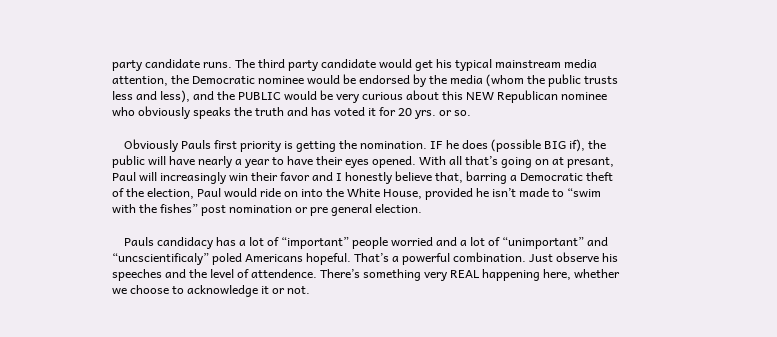party candidate runs. The third party candidate would get his typical mainstream media attention, the Democratic nominee would be endorsed by the media (whom the public trusts less and less), and the PUBLIC would be very curious about this NEW Republican nominee who obviously speaks the truth and has voted it for 20 yrs. or so.

    Obviously Pauls first priority is getting the nomination. IF he does (possible BIG if), the public will have nearly a year to have their eyes opened. With all that’s going on at presant, Paul will increasingly win their favor and I honestly believe that, barring a Democratic theft of the election, Paul would ride on into the White House, provided he isn’t made to “swim with the fishes” post nomination or pre general election.

    Pauls candidacy has a lot of “important” people worried and a lot of “unimportant” and “uncscientificaly” poled Americans hopeful. That’s a powerful combination. Just observe his speeches and the level of attendence. There’s something very REAL happening here, whether we choose to acknowledge it or not.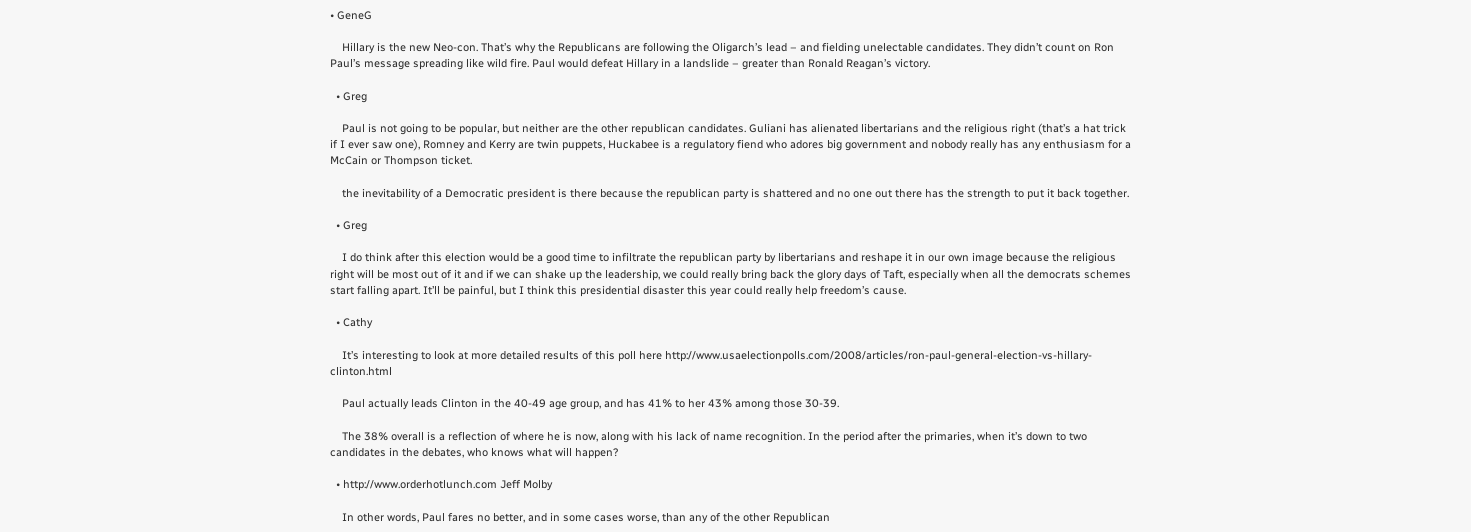• GeneG

    Hillary is the new Neo-con. That’s why the Republicans are following the Oligarch’s lead – and fielding unelectable candidates. They didn’t count on Ron Paul’s message spreading like wild fire. Paul would defeat Hillary in a landslide – greater than Ronald Reagan’s victory.

  • Greg

    Paul is not going to be popular, but neither are the other republican candidates. Guliani has alienated libertarians and the religious right (that’s a hat trick if I ever saw one), Romney and Kerry are twin puppets, Huckabee is a regulatory fiend who adores big government and nobody really has any enthusiasm for a McCain or Thompson ticket.

    the inevitability of a Democratic president is there because the republican party is shattered and no one out there has the strength to put it back together.

  • Greg

    I do think after this election would be a good time to infiltrate the republican party by libertarians and reshape it in our own image because the religious right will be most out of it and if we can shake up the leadership, we could really bring back the glory days of Taft, especially when all the democrats schemes start falling apart. It’ll be painful, but I think this presidential disaster this year could really help freedom’s cause.

  • Cathy

    It’s interesting to look at more detailed results of this poll here http://www.usaelectionpolls.com/2008/articles/ron-paul-general-election-vs-hillary-clinton.html

    Paul actually leads Clinton in the 40-49 age group, and has 41% to her 43% among those 30-39.

    The 38% overall is a reflection of where he is now, along with his lack of name recognition. In the period after the primaries, when it’s down to two candidates in the debates, who knows what will happen?

  • http://www.orderhotlunch.com Jeff Molby

    In other words, Paul fares no better, and in some cases worse, than any of the other Republican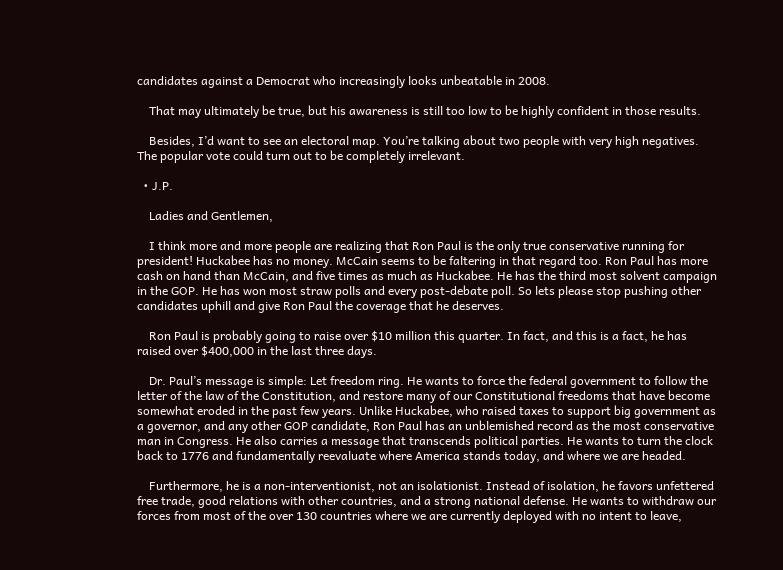candidates against a Democrat who increasingly looks unbeatable in 2008.

    That may ultimately be true, but his awareness is still too low to be highly confident in those results.

    Besides, I’d want to see an electoral map. You’re talking about two people with very high negatives. The popular vote could turn out to be completely irrelevant.

  • J.P.

    Ladies and Gentlemen,

    I think more and more people are realizing that Ron Paul is the only true conservative running for president! Huckabee has no money. McCain seems to be faltering in that regard too. Ron Paul has more cash on hand than McCain, and five times as much as Huckabee. He has the third most solvent campaign in the GOP. He has won most straw polls and every post-debate poll. So lets please stop pushing other candidates uphill and give Ron Paul the coverage that he deserves.

    Ron Paul is probably going to raise over $10 million this quarter. In fact, and this is a fact, he has raised over $400,000 in the last three days.

    Dr. Paul’s message is simple: Let freedom ring. He wants to force the federal government to follow the letter of the law of the Constitution, and restore many of our Constitutional freedoms that have become somewhat eroded in the past few years. Unlike Huckabee, who raised taxes to support big government as a governor, and any other GOP candidate, Ron Paul has an unblemished record as the most conservative man in Congress. He also carries a message that transcends political parties. He wants to turn the clock back to 1776 and fundamentally reevaluate where America stands today, and where we are headed.

    Furthermore, he is a non-interventionist, not an isolationist. Instead of isolation, he favors unfettered free trade, good relations with other countries, and a strong national defense. He wants to withdraw our forces from most of the over 130 countries where we are currently deployed with no intent to leave,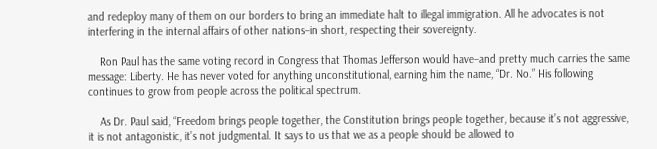and redeploy many of them on our borders to bring an immediate halt to illegal immigration. All he advocates is not interfering in the internal affairs of other nations–in short, respecting their sovereignty.

    Ron Paul has the same voting record in Congress that Thomas Jefferson would have–and pretty much carries the same message: Liberty. He has never voted for anything unconstitutional, earning him the name, “Dr. No.” His following continues to grow from people across the political spectrum.

    As Dr. Paul said, “Freedom brings people together, the Constitution brings people together, because it’s not aggressive, it is not antagonistic, it’s not judgmental. It says to us that we as a people should be allowed to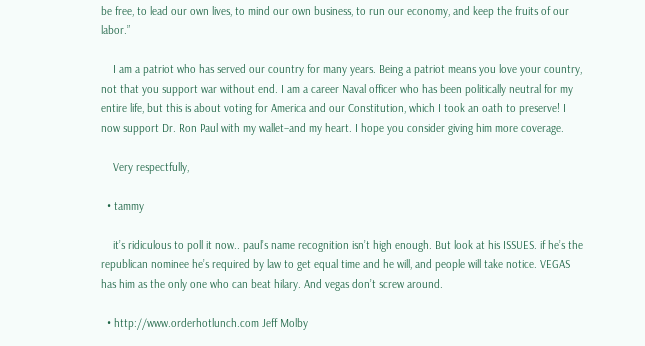be free, to lead our own lives, to mind our own business, to run our economy, and keep the fruits of our labor.”

    I am a patriot who has served our country for many years. Being a patriot means you love your country, not that you support war without end. I am a career Naval officer who has been politically neutral for my entire life, but this is about voting for America and our Constitution, which I took an oath to preserve! I now support Dr. Ron Paul with my wallet–and my heart. I hope you consider giving him more coverage.

    Very respectfully,

  • tammy

    it’s ridiculous to poll it now.. paul’s name recognition isn’t high enough. But look at his ISSUES. if he’s the republican nominee he’s required by law to get equal time and he will, and people will take notice. VEGAS has him as the only one who can beat hilary. And vegas don’t screw around.

  • http://www.orderhotlunch.com Jeff Molby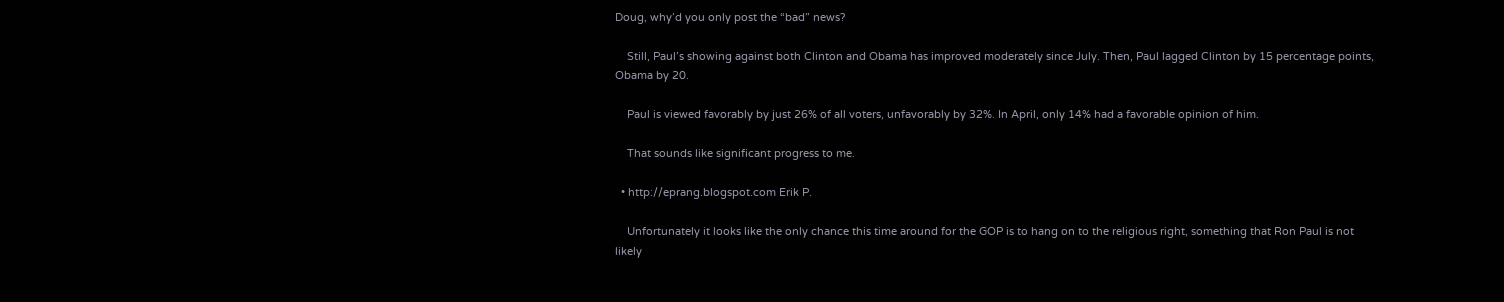Doug, why’d you only post the “bad” news?

    Still, Paul’s showing against both Clinton and Obama has improved moderately since July. Then, Paul lagged Clinton by 15 percentage points, Obama by 20.

    Paul is viewed favorably by just 26% of all voters, unfavorably by 32%. In April, only 14% had a favorable opinion of him.

    That sounds like significant progress to me.

  • http://eprang.blogspot.com Erik P.

    Unfortunately it looks like the only chance this time around for the GOP is to hang on to the religious right, something that Ron Paul is not likely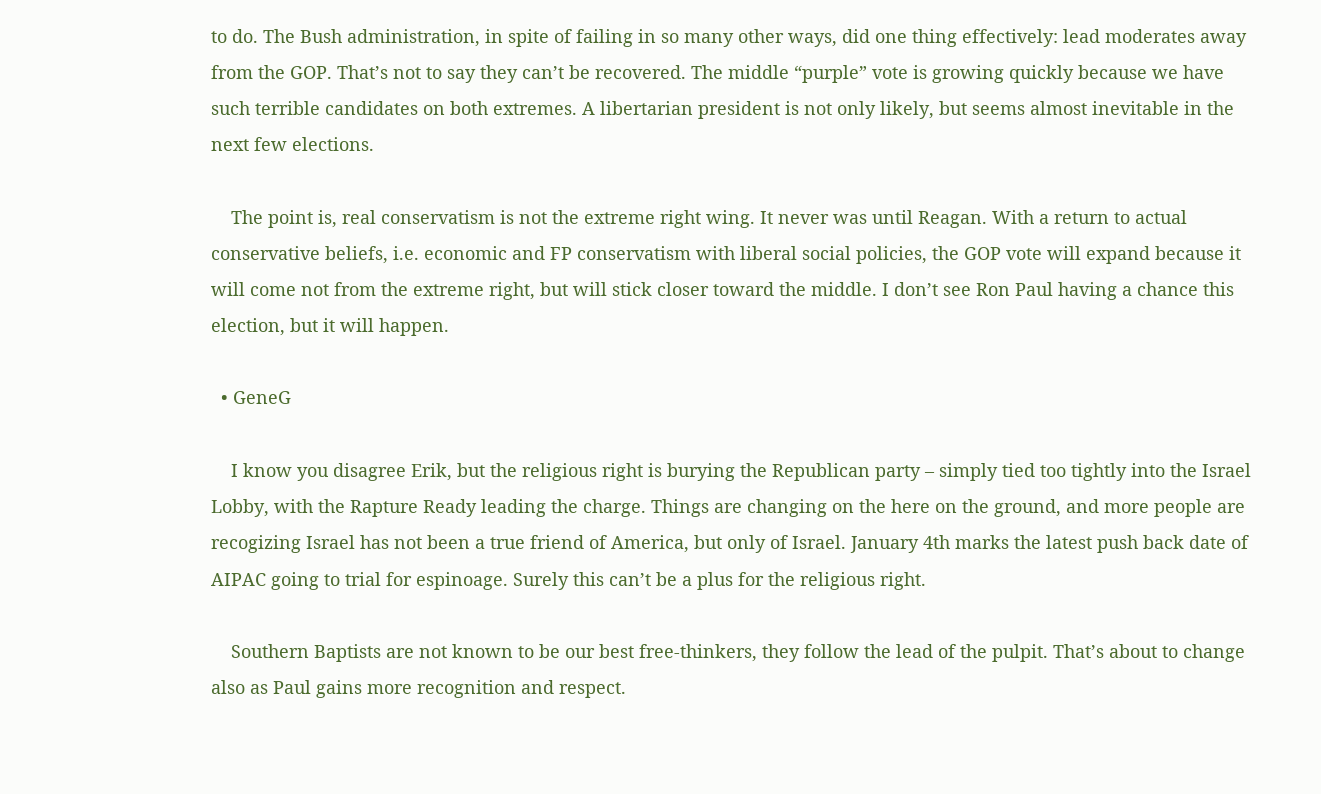to do. The Bush administration, in spite of failing in so many other ways, did one thing effectively: lead moderates away from the GOP. That’s not to say they can’t be recovered. The middle “purple” vote is growing quickly because we have such terrible candidates on both extremes. A libertarian president is not only likely, but seems almost inevitable in the next few elections.

    The point is, real conservatism is not the extreme right wing. It never was until Reagan. With a return to actual conservative beliefs, i.e. economic and FP conservatism with liberal social policies, the GOP vote will expand because it will come not from the extreme right, but will stick closer toward the middle. I don’t see Ron Paul having a chance this election, but it will happen.

  • GeneG

    I know you disagree Erik, but the religious right is burying the Republican party – simply tied too tightly into the Israel Lobby, with the Rapture Ready leading the charge. Things are changing on the here on the ground, and more people are recogizing Israel has not been a true friend of America, but only of Israel. January 4th marks the latest push back date of AIPAC going to trial for espinoage. Surely this can’t be a plus for the religious right.

    Southern Baptists are not known to be our best free-thinkers, they follow the lead of the pulpit. That’s about to change also as Paul gains more recognition and respect.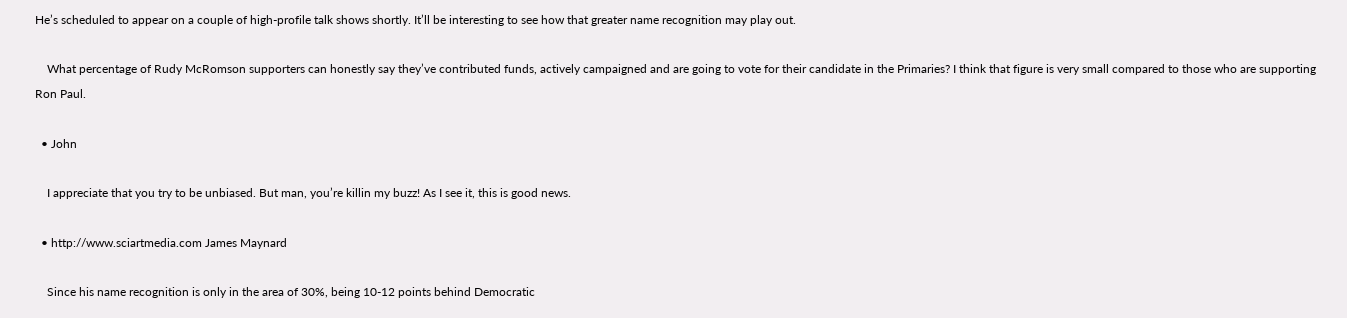He’s scheduled to appear on a couple of high-profile talk shows shortly. It’ll be interesting to see how that greater name recognition may play out.

    What percentage of Rudy McRomson supporters can honestly say they’ve contributed funds, actively campaigned and are going to vote for their candidate in the Primaries? I think that figure is very small compared to those who are supporting Ron Paul.

  • John

    I appreciate that you try to be unbiased. But man, you’re killin my buzz! As I see it, this is good news.

  • http://www.sciartmedia.com James Maynard

    Since his name recognition is only in the area of 30%, being 10-12 points behind Democratic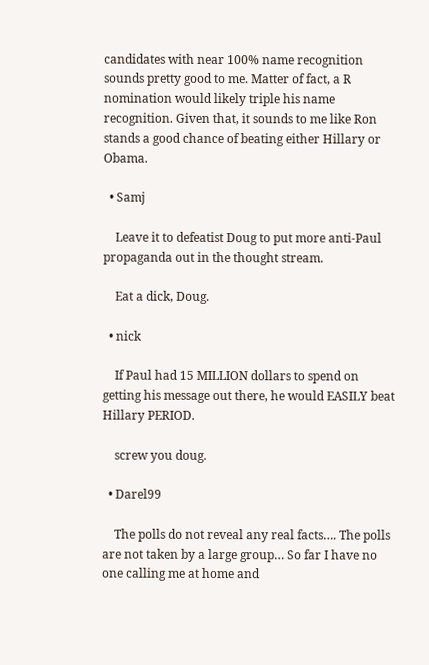candidates with near 100% name recognition sounds pretty good to me. Matter of fact, a R nomination would likely triple his name recognition. Given that, it sounds to me like Ron stands a good chance of beating either Hillary or Obama.

  • Samj

    Leave it to defeatist Doug to put more anti-Paul propaganda out in the thought stream.

    Eat a dick, Doug.

  • nick

    If Paul had 15 MILLION dollars to spend on getting his message out there, he would EASILY beat Hillary PERIOD.

    screw you doug.

  • Darel99

    The polls do not reveal any real facts…. The polls are not taken by a large group… So far I have no one calling me at home and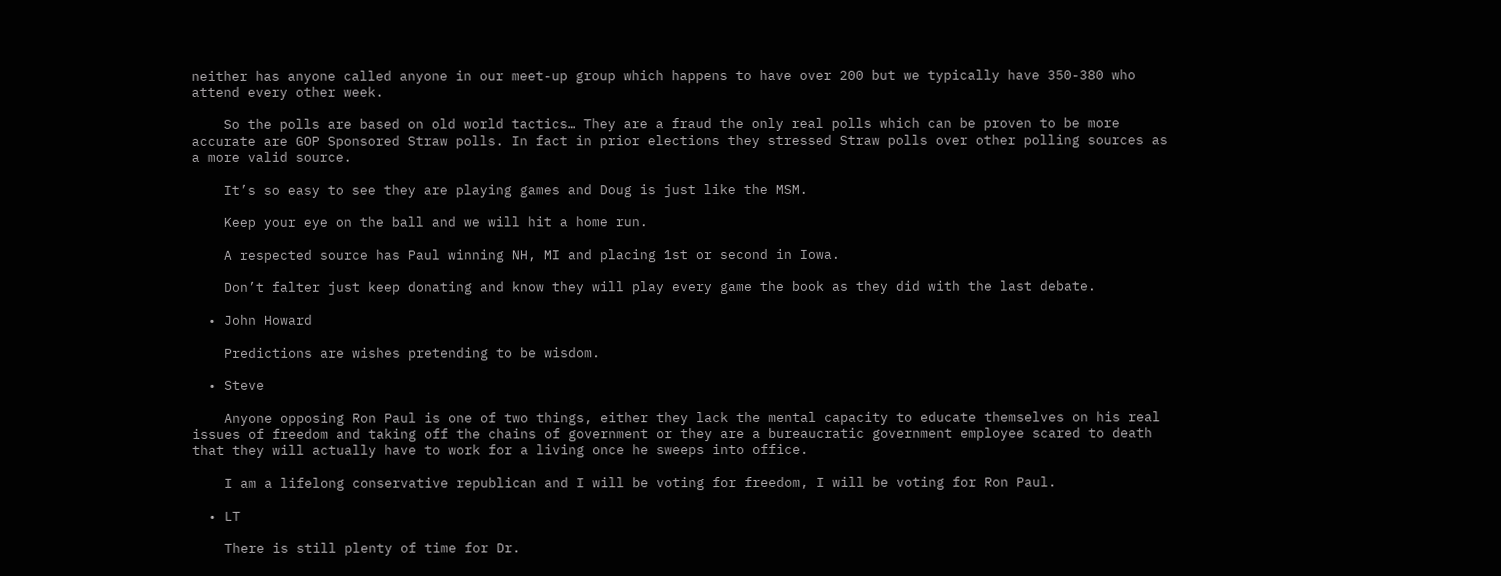neither has anyone called anyone in our meet-up group which happens to have over 200 but we typically have 350-380 who attend every other week.

    So the polls are based on old world tactics… They are a fraud the only real polls which can be proven to be more accurate are GOP Sponsored Straw polls. In fact in prior elections they stressed Straw polls over other polling sources as a more valid source.

    It’s so easy to see they are playing games and Doug is just like the MSM.

    Keep your eye on the ball and we will hit a home run.

    A respected source has Paul winning NH, MI and placing 1st or second in Iowa.

    Don’t falter just keep donating and know they will play every game the book as they did with the last debate.

  • John Howard

    Predictions are wishes pretending to be wisdom.

  • Steve

    Anyone opposing Ron Paul is one of two things, either they lack the mental capacity to educate themselves on his real issues of freedom and taking off the chains of government or they are a bureaucratic government employee scared to death that they will actually have to work for a living once he sweeps into office.

    I am a lifelong conservative republican and I will be voting for freedom, I will be voting for Ron Paul.

  • LT

    There is still plenty of time for Dr.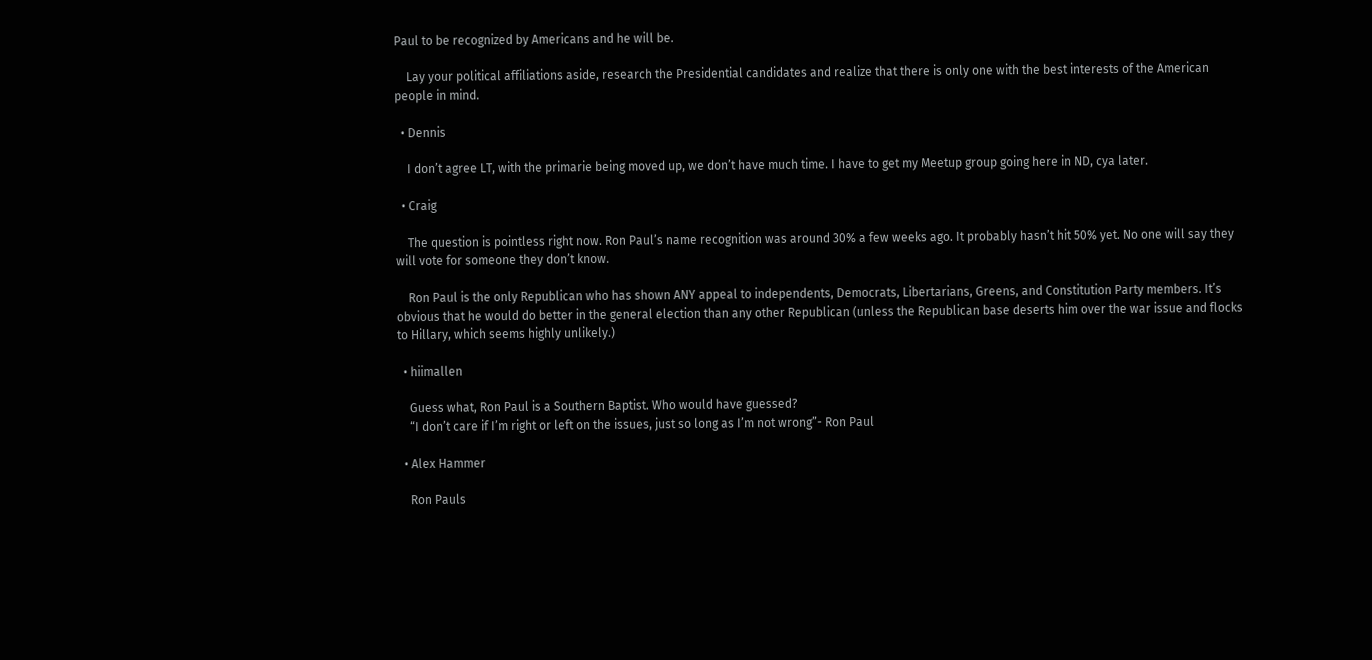Paul to be recognized by Americans and he will be.

    Lay your political affiliations aside, research the Presidential candidates and realize that there is only one with the best interests of the American people in mind.

  • Dennis

    I don’t agree LT, with the primarie being moved up, we don’t have much time. I have to get my Meetup group going here in ND, cya later.

  • Craig

    The question is pointless right now. Ron Paul’s name recognition was around 30% a few weeks ago. It probably hasn’t hit 50% yet. No one will say they will vote for someone they don’t know.

    Ron Paul is the only Republican who has shown ANY appeal to independents, Democrats, Libertarians, Greens, and Constitution Party members. It’s obvious that he would do better in the general election than any other Republican (unless the Republican base deserts him over the war issue and flocks to Hillary, which seems highly unlikely.)

  • hiimallen

    Guess what, Ron Paul is a Southern Baptist. Who would have guessed?
    “I don’t care if I’m right or left on the issues, just so long as I’m not wrong”- Ron Paul

  • Alex Hammer

    Ron Pauls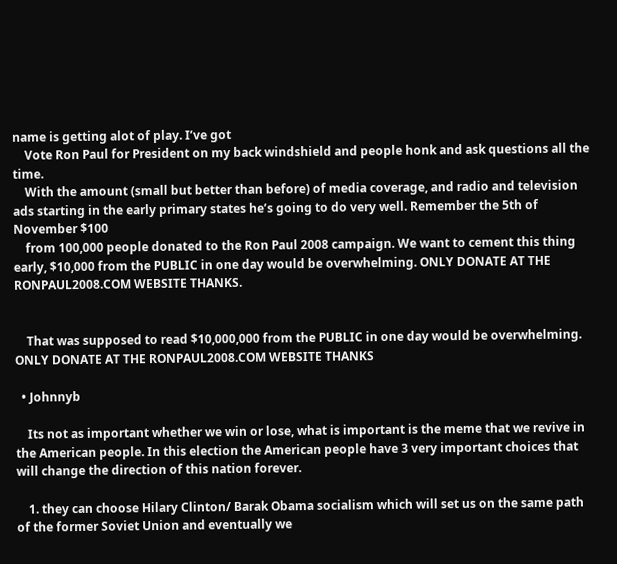name is getting alot of play. I’ve got
    Vote Ron Paul for President on my back windshield and people honk and ask questions all the time.
    With the amount (small but better than before) of media coverage, and radio and television ads starting in the early primary states he’s going to do very well. Remember the 5th of November $100
    from 100,000 people donated to the Ron Paul 2008 campaign. We want to cement this thing early, $10,000 from the PUBLIC in one day would be overwhelming. ONLY DONATE AT THE RONPAUL2008.COM WEBSITE THANKS.


    That was supposed to read $10,000,000 from the PUBLIC in one day would be overwhelming. ONLY DONATE AT THE RONPAUL2008.COM WEBSITE THANKS

  • Johnnyb

    Its not as important whether we win or lose, what is important is the meme that we revive in the American people. In this election the American people have 3 very important choices that will change the direction of this nation forever.

    1. they can choose Hilary Clinton/ Barak Obama socialism which will set us on the same path of the former Soviet Union and eventually we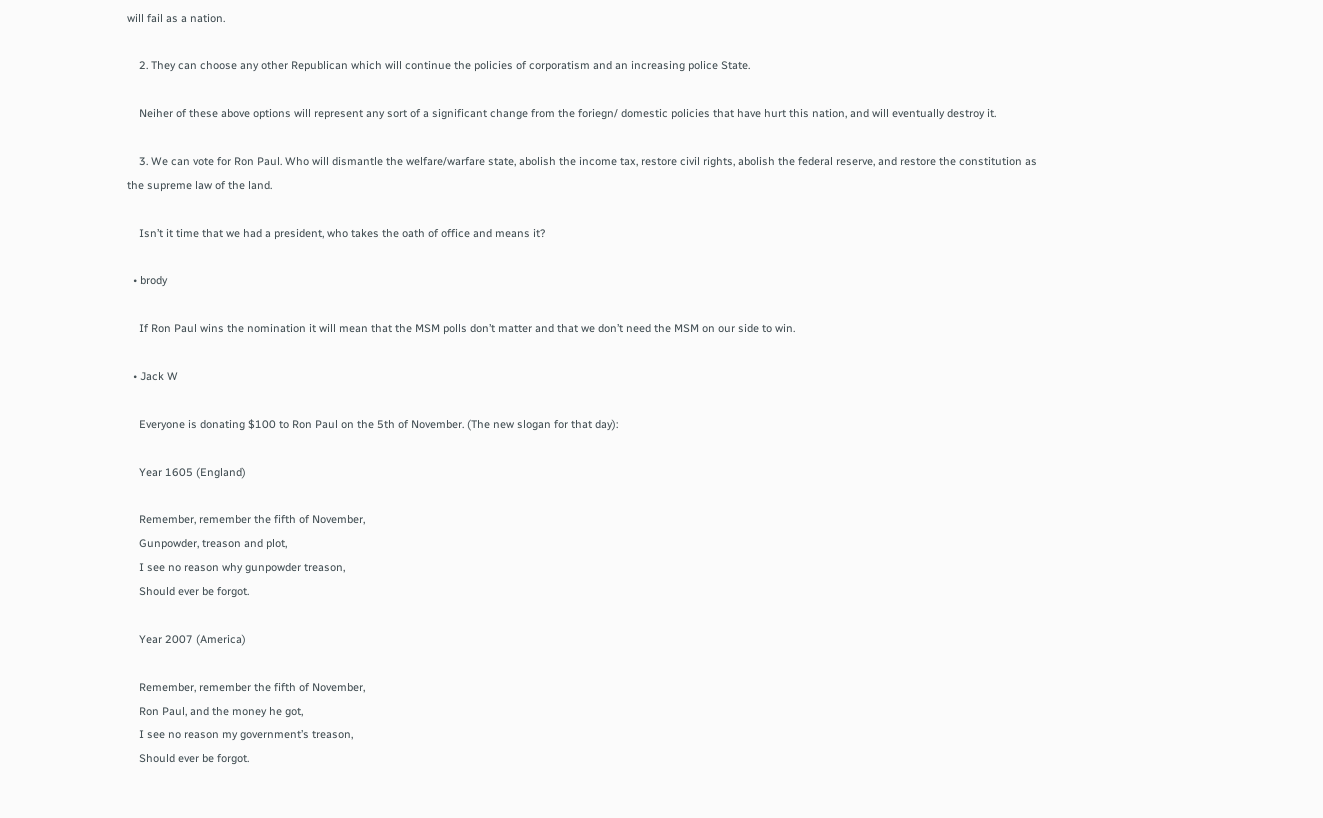will fail as a nation.

    2. They can choose any other Republican which will continue the policies of corporatism and an increasing police State.

    Neiher of these above options will represent any sort of a significant change from the foriegn/ domestic policies that have hurt this nation, and will eventually destroy it.

    3. We can vote for Ron Paul. Who will dismantle the welfare/warfare state, abolish the income tax, restore civil rights, abolish the federal reserve, and restore the constitution as the supreme law of the land.

    Isn’t it time that we had a president, who takes the oath of office and means it?

  • brody

    If Ron Paul wins the nomination it will mean that the MSM polls don’t matter and that we don’t need the MSM on our side to win.

  • Jack W

    Everyone is donating $100 to Ron Paul on the 5th of November. (The new slogan for that day):

    Year 1605 (England)

    Remember, remember the fifth of November,
    Gunpowder, treason and plot,
    I see no reason why gunpowder treason,
    Should ever be forgot.

    Year 2007 (America)

    Remember, remember the fifth of November,
    Ron Paul, and the money he got,
    I see no reason my government’s treason,
    Should ever be forgot.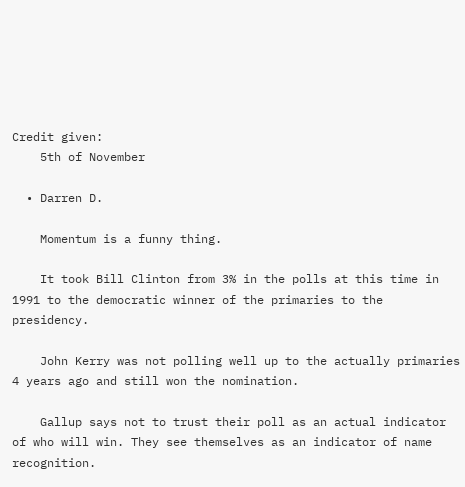Credit given:
    5th of November

  • Darren D.

    Momentum is a funny thing.

    It took Bill Clinton from 3% in the polls at this time in 1991 to the democratic winner of the primaries to the presidency.

    John Kerry was not polling well up to the actually primaries 4 years ago and still won the nomination.

    Gallup says not to trust their poll as an actual indicator of who will win. They see themselves as an indicator of name recognition.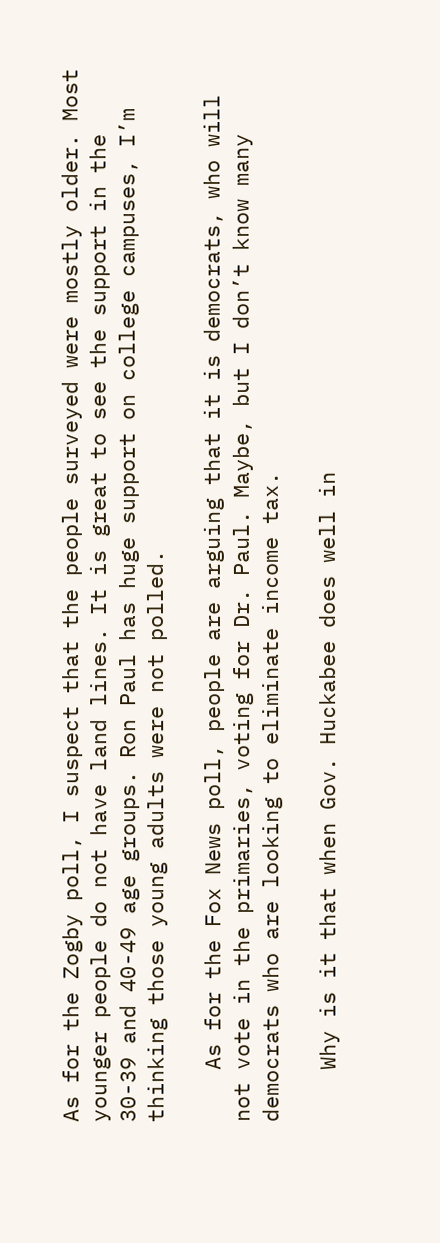As for the Zogby poll, I suspect that the people surveyed were mostly older. Most younger people do not have land lines. It is great to see the support in the 30-39 and 40-49 age groups. Ron Paul has huge support on college campuses, I’m thinking those young adults were not polled.

    As for the Fox News poll, people are arguing that it is democrats, who will not vote in the primaries, voting for Dr. Paul. Maybe, but I don’t know many democrats who are looking to eliminate income tax.

    Why is it that when Gov. Huckabee does well in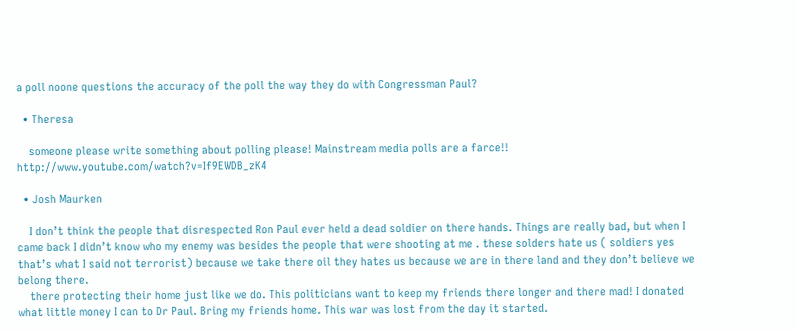a poll noone questions the accuracy of the poll the way they do with Congressman Paul?

  • Theresa

    someone please write something about polling please! Mainstream media polls are a farce!! http://www.youtube.com/watch?v=If9EWDB_zK4

  • Josh Maurken

    I don’t think the people that disrespected Ron Paul ever held a dead soldier on there hands. Things are really bad, but when I came back I didn’t know who my enemy was besides the people that were shooting at me . these solders hate us ( soldiers yes that’s what I said not terrorist) because we take there oil they hates us because we are in there land and they don’t believe we belong there.
    there protecting their home just like we do. This politicians want to keep my friends there longer and there mad! I donated what little money I can to Dr Paul. Bring my friends home. This war was lost from the day it started.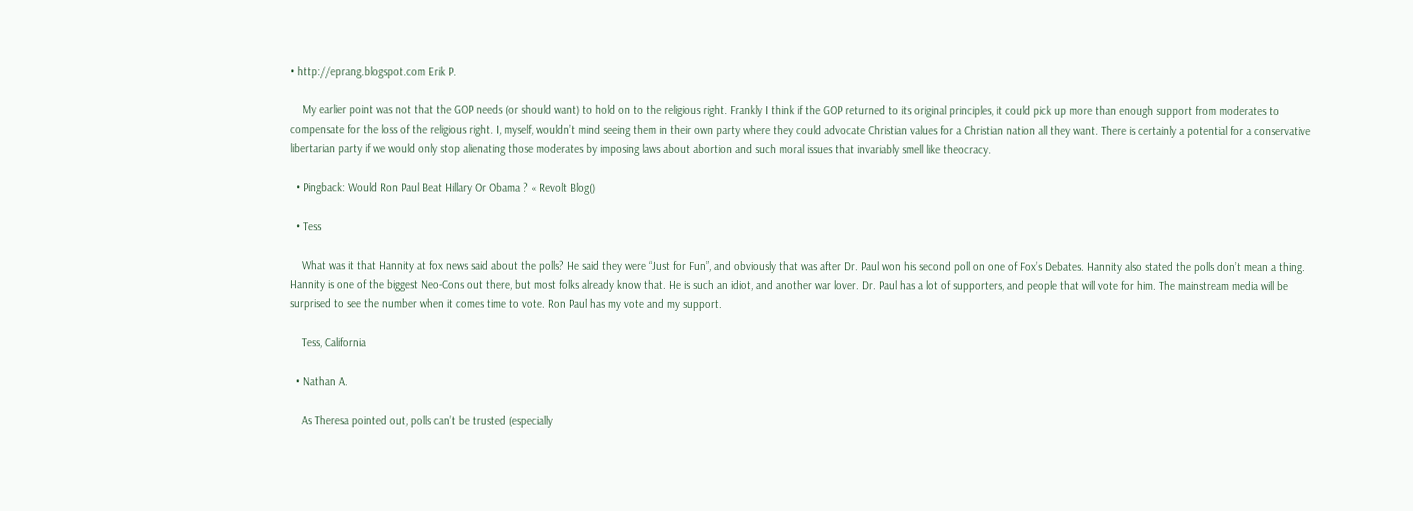• http://eprang.blogspot.com Erik P.

    My earlier point was not that the GOP needs (or should want) to hold on to the religious right. Frankly I think if the GOP returned to its original principles, it could pick up more than enough support from moderates to compensate for the loss of the religious right. I, myself, wouldn’t mind seeing them in their own party where they could advocate Christian values for a Christian nation all they want. There is certainly a potential for a conservative libertarian party if we would only stop alienating those moderates by imposing laws about abortion and such moral issues that invariably smell like theocracy.

  • Pingback: Would Ron Paul Beat Hillary Or Obama ? « Revolt Blog()

  • Tess

    What was it that Hannity at fox news said about the polls? He said they were “Just for Fun”, and obviously that was after Dr. Paul won his second poll on one of Fox’s Debates. Hannity also stated the polls don’t mean a thing. Hannity is one of the biggest Neo-Cons out there, but most folks already know that. He is such an idiot, and another war lover. Dr. Paul has a lot of supporters, and people that will vote for him. The mainstream media will be surprised to see the number when it comes time to vote. Ron Paul has my vote and my support.

    Tess, California

  • Nathan A.

    As Theresa pointed out, polls can’t be trusted (especially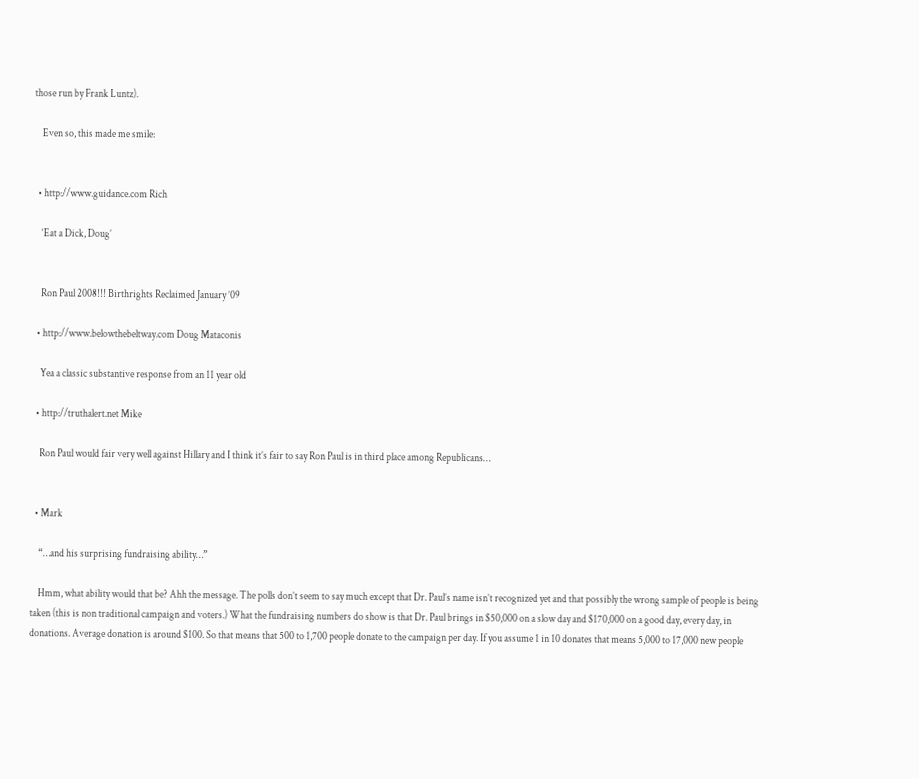those run by Frank Luntz).

    Even so, this made me smile:


  • http://www.guidance.com Rich

    ‘Eat a Dick, Doug’


    Ron Paul 2008!!! Birthrights Reclaimed January ’09

  • http://www.belowthebeltway.com Doug Mataconis

    Yea a classic substantive response from an 11 year old

  • http://truthalert.net Mike

    Ron Paul would fair very well against Hillary and I think it’s fair to say Ron Paul is in third place among Republicans…


  • Mark

    “…and his surprising fundraising ability…”

    Hmm, what ability would that be? Ahh the message. The polls don’t seem to say much except that Dr. Paul’s name isn’t recognized yet and that possibly the wrong sample of people is being taken (this is non traditional campaign and voters.) What the fundraising numbers do show is that Dr. Paul brings in $50,000 on a slow day and $170,000 on a good day, every day, in donations. Average donation is around $100. So that means that 500 to 1,700 people donate to the campaign per day. If you assume 1 in 10 donates that means 5,000 to 17,000 new people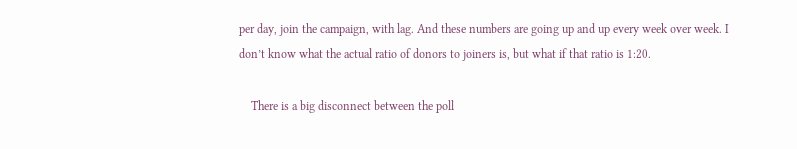per day, join the campaign, with lag. And these numbers are going up and up every week over week. I don’t know what the actual ratio of donors to joiners is, but what if that ratio is 1:20.

    There is a big disconnect between the poll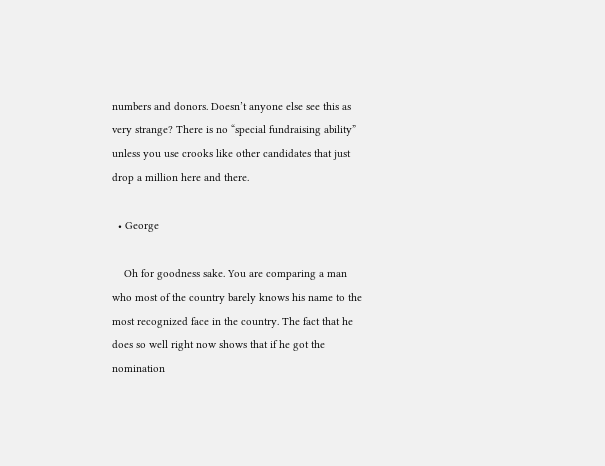numbers and donors. Doesn’t anyone else see this as very strange? There is no “special fundraising ability” unless you use crooks like other candidates that just drop a million here and there.

  • George

    Oh for goodness sake. You are comparing a man who most of the country barely knows his name to the most recognized face in the country. The fact that he does so well right now shows that if he got the nomination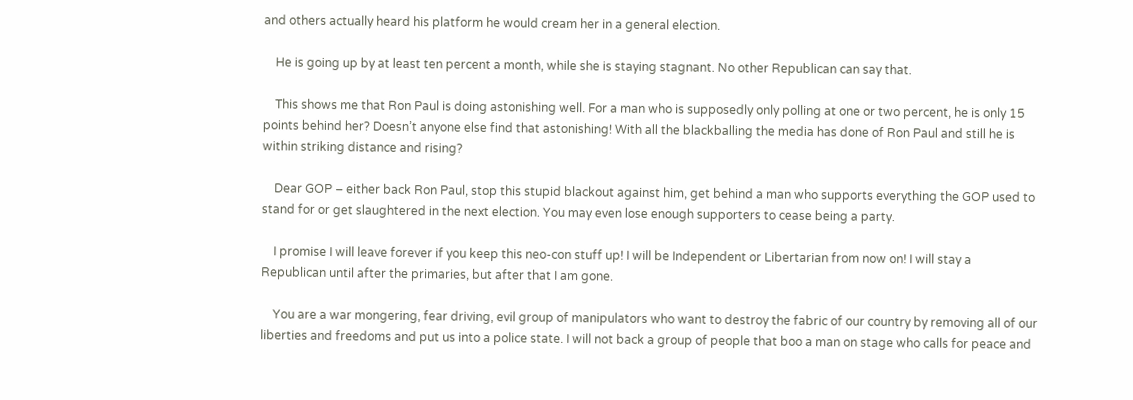and others actually heard his platform he would cream her in a general election.

    He is going up by at least ten percent a month, while she is staying stagnant. No other Republican can say that.

    This shows me that Ron Paul is doing astonishing well. For a man who is supposedly only polling at one or two percent, he is only 15 points behind her? Doesn’t anyone else find that astonishing! With all the blackballing the media has done of Ron Paul and still he is within striking distance and rising?

    Dear GOP – either back Ron Paul, stop this stupid blackout against him, get behind a man who supports everything the GOP used to stand for or get slaughtered in the next election. You may even lose enough supporters to cease being a party.

    I promise I will leave forever if you keep this neo-con stuff up! I will be Independent or Libertarian from now on! I will stay a Republican until after the primaries, but after that I am gone.

    You are a war mongering, fear driving, evil group of manipulators who want to destroy the fabric of our country by removing all of our liberties and freedoms and put us into a police state. I will not back a group of people that boo a man on stage who calls for peace and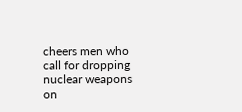cheers men who call for dropping nuclear weapons on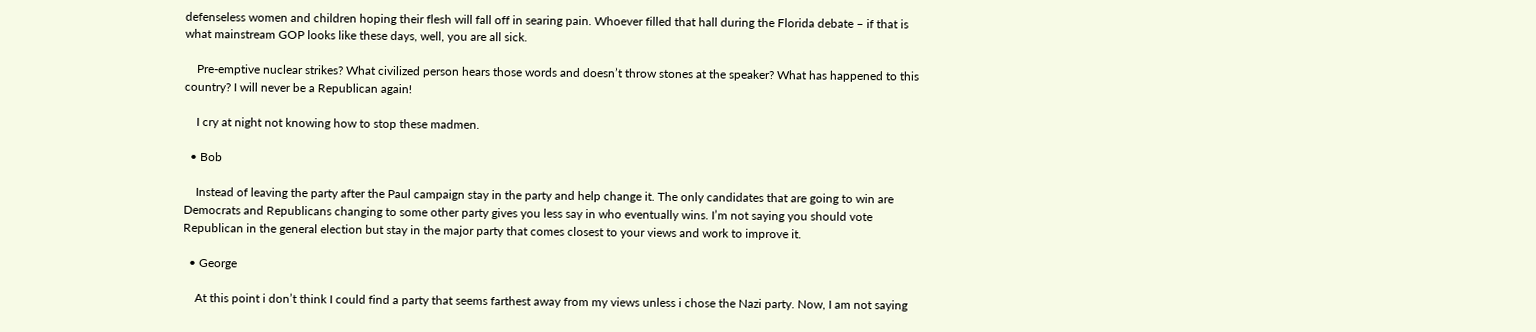defenseless women and children hoping their flesh will fall off in searing pain. Whoever filled that hall during the Florida debate – if that is what mainstream GOP looks like these days, well, you are all sick.

    Pre-emptive nuclear strikes? What civilized person hears those words and doesn’t throw stones at the speaker? What has happened to this country? I will never be a Republican again!

    I cry at night not knowing how to stop these madmen.

  • Bob

    Instead of leaving the party after the Paul campaign stay in the party and help change it. The only candidates that are going to win are Democrats and Republicans changing to some other party gives you less say in who eventually wins. I’m not saying you should vote Republican in the general election but stay in the major party that comes closest to your views and work to improve it.

  • George

    At this point i don’t think I could find a party that seems farthest away from my views unless i chose the Nazi party. Now, I am not saying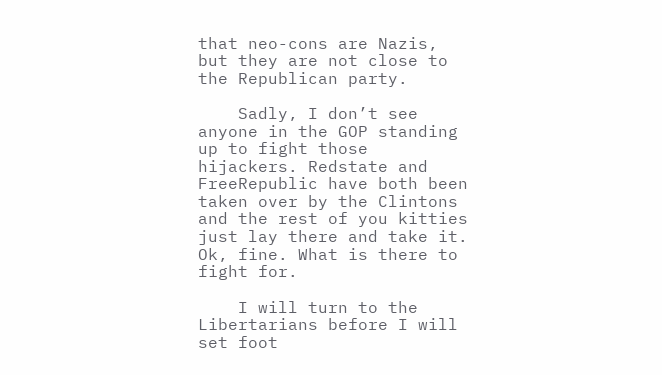that neo-cons are Nazis, but they are not close to the Republican party.

    Sadly, I don’t see anyone in the GOP standing up to fight those hijackers. Redstate and FreeRepublic have both been taken over by the Clintons and the rest of you kitties just lay there and take it. Ok, fine. What is there to fight for.

    I will turn to the Libertarians before I will set foot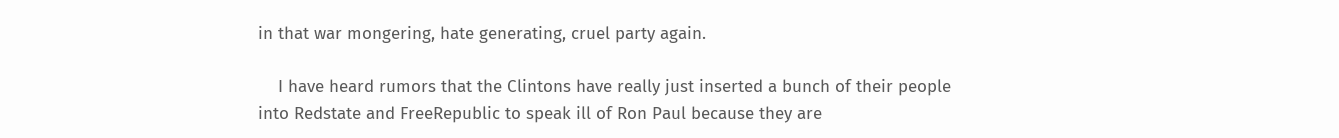in that war mongering, hate generating, cruel party again.

    I have heard rumors that the Clintons have really just inserted a bunch of their people into Redstate and FreeRepublic to speak ill of Ron Paul because they are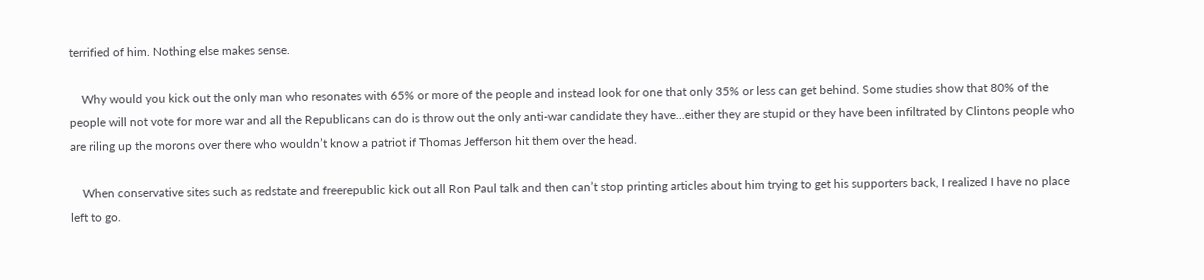terrified of him. Nothing else makes sense.

    Why would you kick out the only man who resonates with 65% or more of the people and instead look for one that only 35% or less can get behind. Some studies show that 80% of the people will not vote for more war and all the Republicans can do is throw out the only anti-war candidate they have…either they are stupid or they have been infiltrated by Clintons people who are riling up the morons over there who wouldn’t know a patriot if Thomas Jefferson hit them over the head.

    When conservative sites such as redstate and freerepublic kick out all Ron Paul talk and then can’t stop printing articles about him trying to get his supporters back, I realized I have no place left to go.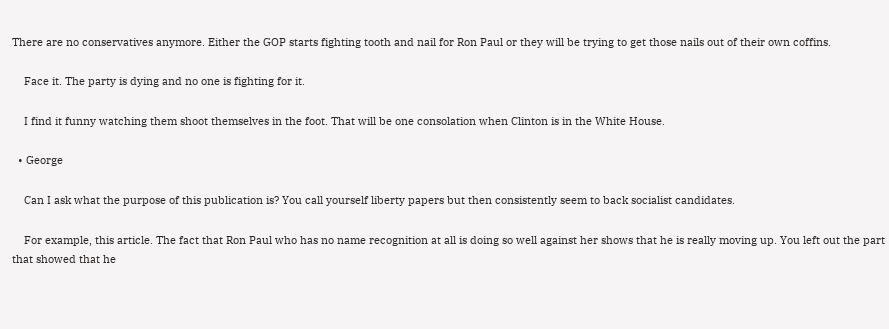There are no conservatives anymore. Either the GOP starts fighting tooth and nail for Ron Paul or they will be trying to get those nails out of their own coffins.

    Face it. The party is dying and no one is fighting for it.

    I find it funny watching them shoot themselves in the foot. That will be one consolation when Clinton is in the White House.

  • George

    Can I ask what the purpose of this publication is? You call yourself liberty papers but then consistently seem to back socialist candidates.

    For example, this article. The fact that Ron Paul who has no name recognition at all is doing so well against her shows that he is really moving up. You left out the part that showed that he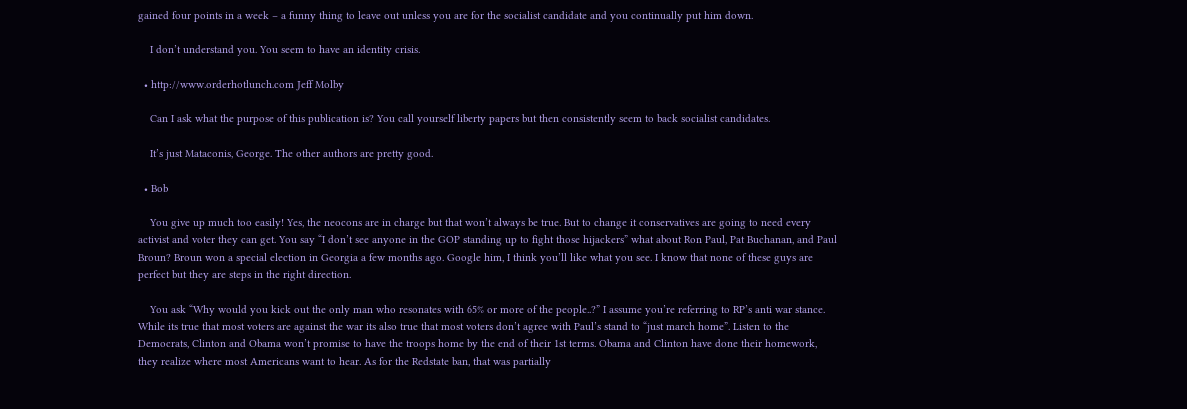gained four points in a week – a funny thing to leave out unless you are for the socialist candidate and you continually put him down.

    I don’t understand you. You seem to have an identity crisis.

  • http://www.orderhotlunch.com Jeff Molby

    Can I ask what the purpose of this publication is? You call yourself liberty papers but then consistently seem to back socialist candidates.

    It’s just Mataconis, George. The other authors are pretty good.

  • Bob

    You give up much too easily! Yes, the neocons are in charge but that won’t always be true. But to change it conservatives are going to need every activist and voter they can get. You say “I don’t see anyone in the GOP standing up to fight those hijackers” what about Ron Paul, Pat Buchanan, and Paul Broun? Broun won a special election in Georgia a few months ago. Google him, I think you’ll like what you see. I know that none of these guys are perfect but they are steps in the right direction.

    You ask “Why would you kick out the only man who resonates with 65% or more of the people..?” I assume you’re referring to RP’s anti war stance. While its true that most voters are against the war its also true that most voters don’t agree with Paul’s stand to “just march home”. Listen to the Democrats, Clinton and Obama won’t promise to have the troops home by the end of their 1st terms. Obama and Clinton have done their homework, they realize where most Americans want to hear. As for the Redstate ban, that was partially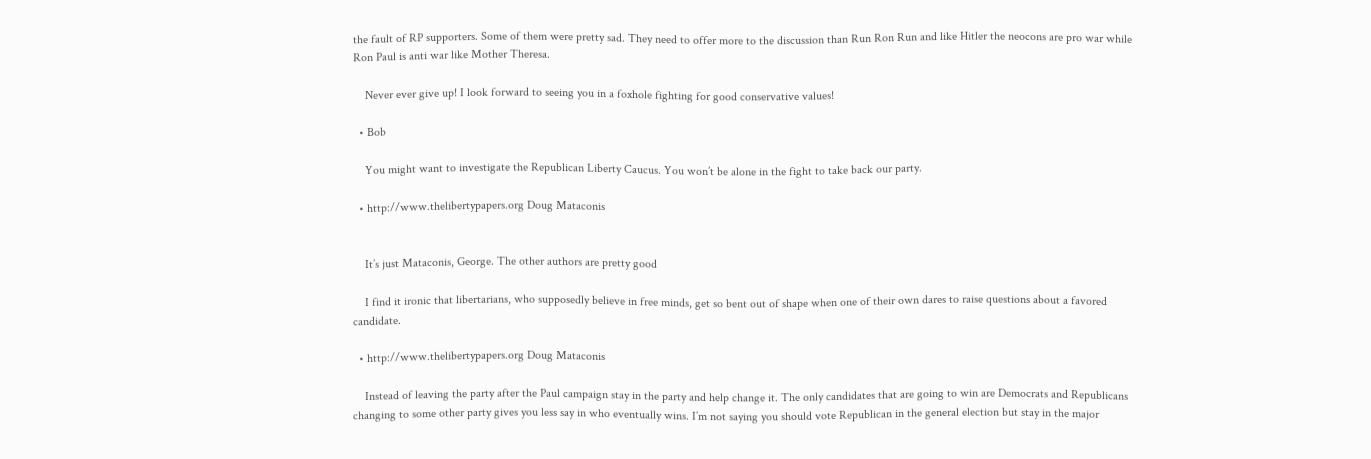the fault of RP supporters. Some of them were pretty sad. They need to offer more to the discussion than Run Ron Run and like Hitler the neocons are pro war while Ron Paul is anti war like Mother Theresa.

    Never ever give up! I look forward to seeing you in a foxhole fighting for good conservative values!

  • Bob

    You might want to investigate the Republican Liberty Caucus. You won’t be alone in the fight to take back our party.

  • http://www.thelibertypapers.org Doug Mataconis


    It’s just Mataconis, George. The other authors are pretty good

    I find it ironic that libertarians, who supposedly believe in free minds, get so bent out of shape when one of their own dares to raise questions about a favored candidate.

  • http://www.thelibertypapers.org Doug Mataconis

    Instead of leaving the party after the Paul campaign stay in the party and help change it. The only candidates that are going to win are Democrats and Republicans changing to some other party gives you less say in who eventually wins. I’m not saying you should vote Republican in the general election but stay in the major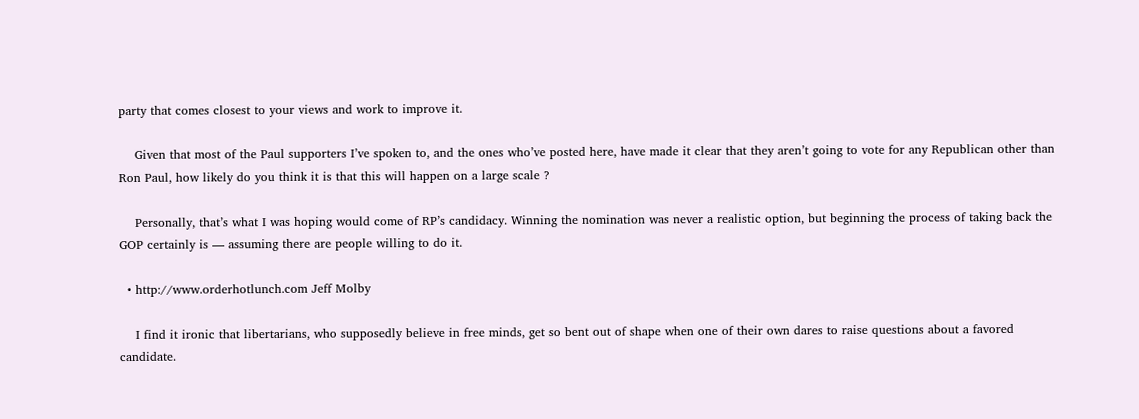party that comes closest to your views and work to improve it.

    Given that most of the Paul supporters I’ve spoken to, and the ones who’ve posted here, have made it clear that they aren’t going to vote for any Republican other than Ron Paul, how likely do you think it is that this will happen on a large scale ?

    Personally, that’s what I was hoping would come of RP’s candidacy. Winning the nomination was never a realistic option, but beginning the process of taking back the GOP certainly is — assuming there are people willing to do it.

  • http://www.orderhotlunch.com Jeff Molby

    I find it ironic that libertarians, who supposedly believe in free minds, get so bent out of shape when one of their own dares to raise questions about a favored candidate.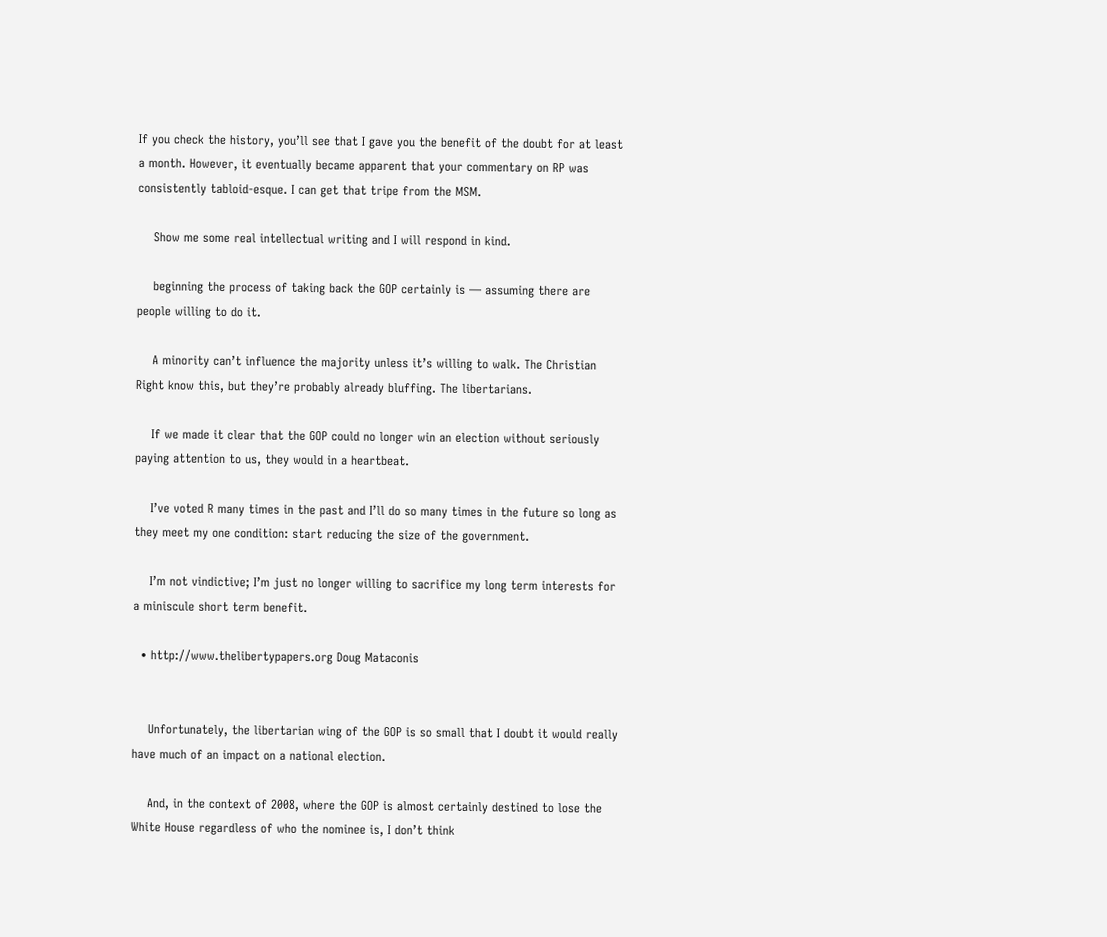If you check the history, you’ll see that I gave you the benefit of the doubt for at least a month. However, it eventually became apparent that your commentary on RP was consistently tabloid-esque. I can get that tripe from the MSM.

    Show me some real intellectual writing and I will respond in kind.

    beginning the process of taking back the GOP certainly is — assuming there are people willing to do it.

    A minority can’t influence the majority unless it’s willing to walk. The Christian Right know this, but they’re probably already bluffing. The libertarians.

    If we made it clear that the GOP could no longer win an election without seriously paying attention to us, they would in a heartbeat.

    I’ve voted R many times in the past and I’ll do so many times in the future so long as they meet my one condition: start reducing the size of the government.

    I’m not vindictive; I’m just no longer willing to sacrifice my long term interests for a miniscule short term benefit.

  • http://www.thelibertypapers.org Doug Mataconis


    Unfortunately, the libertarian wing of the GOP is so small that I doubt it would really have much of an impact on a national election.

    And, in the context of 2008, where the GOP is almost certainly destined to lose the White House regardless of who the nominee is, I don’t think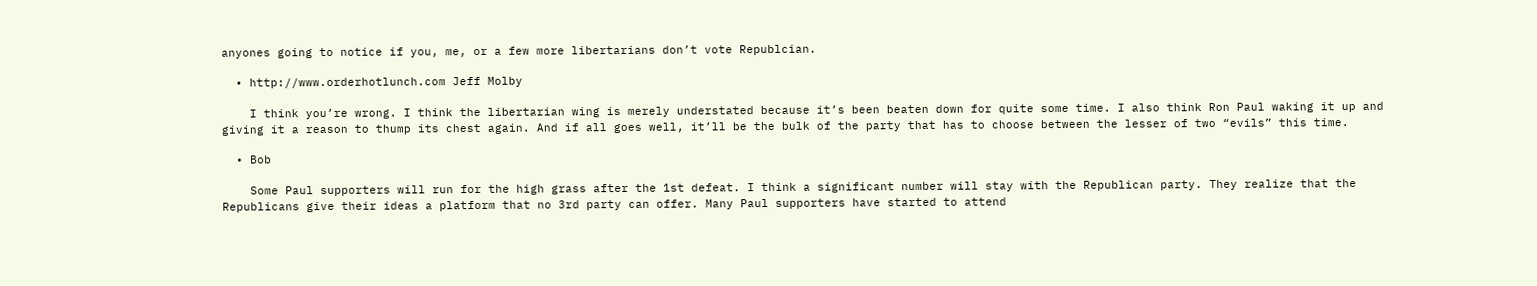anyones going to notice if you, me, or a few more libertarians don’t vote Republcian.

  • http://www.orderhotlunch.com Jeff Molby

    I think you’re wrong. I think the libertarian wing is merely understated because it’s been beaten down for quite some time. I also think Ron Paul waking it up and giving it a reason to thump its chest again. And if all goes well, it’ll be the bulk of the party that has to choose between the lesser of two “evils” this time.

  • Bob

    Some Paul supporters will run for the high grass after the 1st defeat. I think a significant number will stay with the Republican party. They realize that the Republicans give their ideas a platform that no 3rd party can offer. Many Paul supporters have started to attend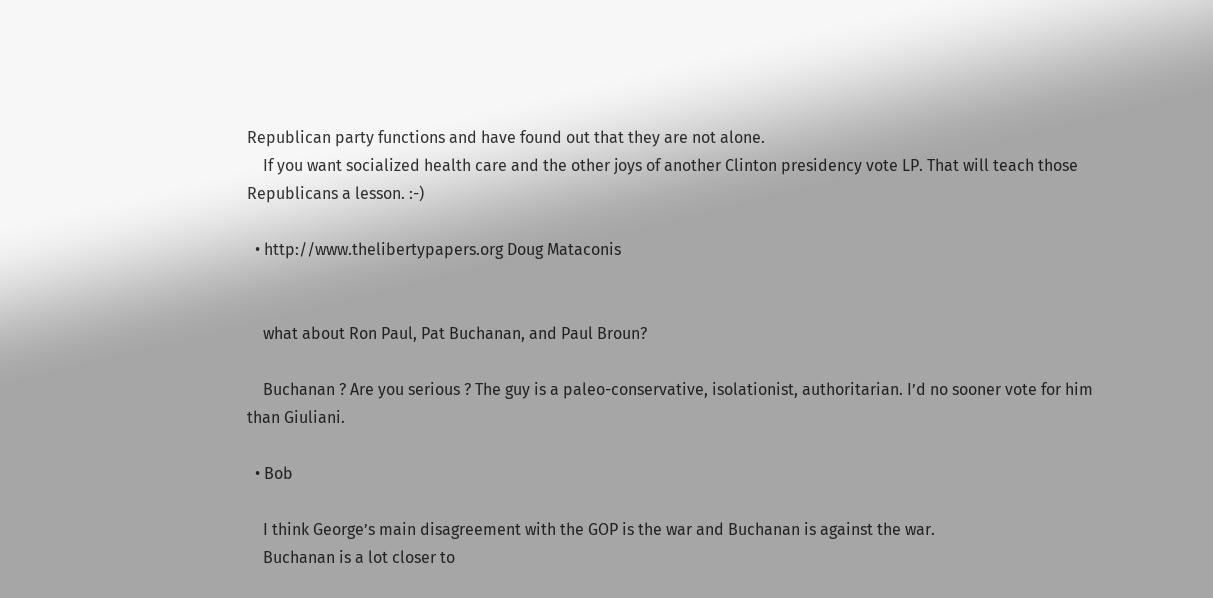Republican party functions and have found out that they are not alone.
    If you want socialized health care and the other joys of another Clinton presidency vote LP. That will teach those Republicans a lesson. :-)

  • http://www.thelibertypapers.org Doug Mataconis


    what about Ron Paul, Pat Buchanan, and Paul Broun?

    Buchanan ? Are you serious ? The guy is a paleo-conservative, isolationist, authoritarian. I’d no sooner vote for him than Giuliani.

  • Bob

    I think George’s main disagreement with the GOP is the war and Buchanan is against the war.
    Buchanan is a lot closer to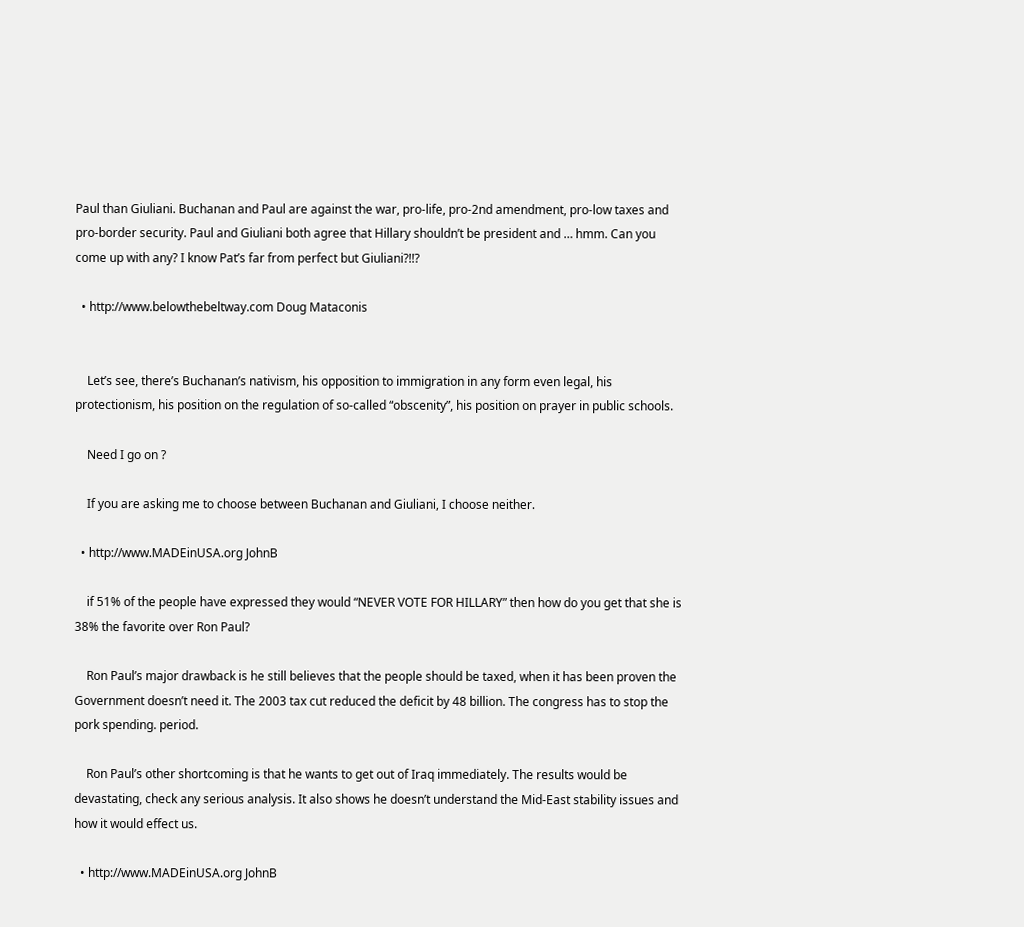Paul than Giuliani. Buchanan and Paul are against the war, pro-life, pro-2nd amendment, pro-low taxes and pro-border security. Paul and Giuliani both agree that Hillary shouldn’t be president and … hmm. Can you come up with any? I know Pat’s far from perfect but Giuliani?!!?

  • http://www.belowthebeltway.com Doug Mataconis


    Let’s see, there’s Buchanan’s nativism, his opposition to immigration in any form even legal, his protectionism, his position on the regulation of so-called “obscenity”, his position on prayer in public schools.

    Need I go on ?

    If you are asking me to choose between Buchanan and Giuliani, I choose neither.

  • http://www.MADEinUSA.org JohnB

    if 51% of the people have expressed they would “NEVER VOTE FOR HILLARY” then how do you get that she is 38% the favorite over Ron Paul?

    Ron Paul’s major drawback is he still believes that the people should be taxed, when it has been proven the Government doesn’t need it. The 2003 tax cut reduced the deficit by 48 billion. The congress has to stop the pork spending. period.

    Ron Paul’s other shortcoming is that he wants to get out of Iraq immediately. The results would be devastating, check any serious analysis. It also shows he doesn’t understand the Mid-East stability issues and how it would effect us.

  • http://www.MADEinUSA.org JohnB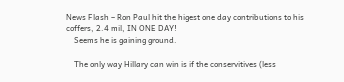News Flash – Ron Paul hit the higest one day contributions to his coffers, 2.4 mil, IN ONE DAY!
    Seems he is gaining ground.

    The only way Hillary can win is if the conservitives (less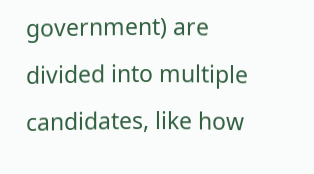government) are divided into multiple candidates, like how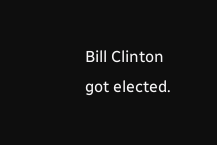Bill Clinton got elected.